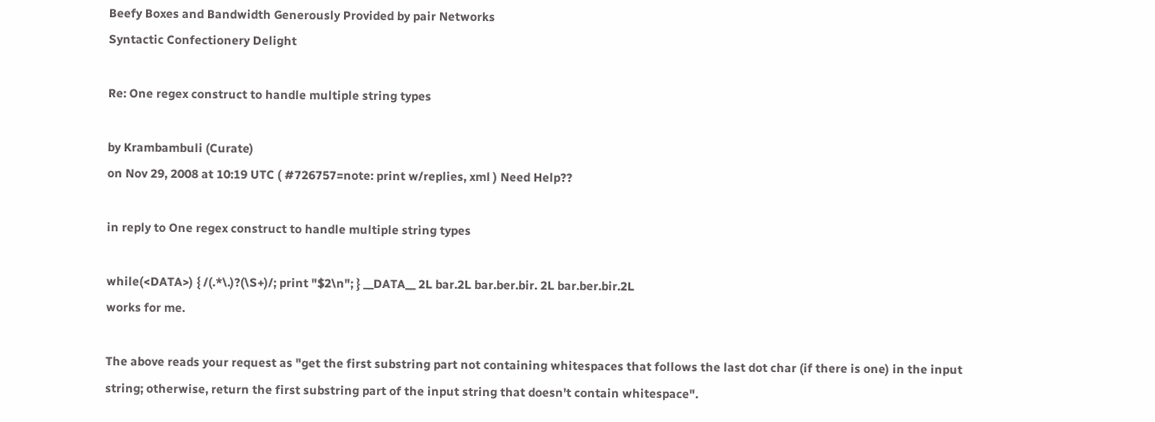Beefy Boxes and Bandwidth Generously Provided by pair Networks
Syntactic Confectionery Delight

Re: One regex construct to handle multiple string types

by Krambambuli (Curate)
on Nov 29, 2008 at 10:19 UTC ( #726757=note: print w/replies, xml ) Need Help??

in reply to One regex construct to handle multiple string types

while(<DATA>) { /(.*\.)?(\S+)/; print "$2\n"; } __DATA__ 2L bar.2L bar.ber.bir. 2L bar.ber.bir.2L
works for me.

The above reads your request as "get the first substring part not containing whitespaces that follows the last dot char (if there is one) in the input string; otherwise, return the first substring part of the input string that doesn't contain whitespace".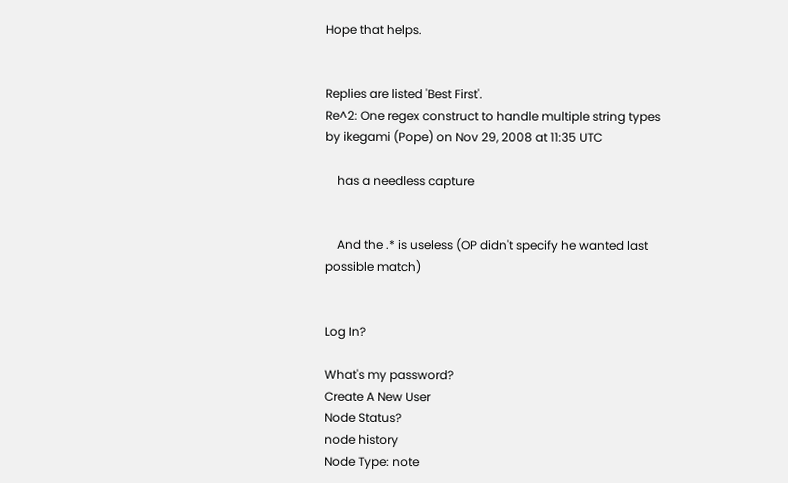Hope that helps.


Replies are listed 'Best First'.
Re^2: One regex construct to handle multiple string types
by ikegami (Pope) on Nov 29, 2008 at 11:35 UTC

    has a needless capture


    And the .* is useless (OP didn't specify he wanted last possible match)


Log In?

What's my password?
Create A New User
Node Status?
node history
Node Type: note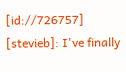[id://726757]
[stevieb]: I've finally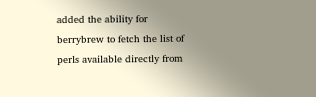added the ability for berrybrew to fetch the list of perls available directly from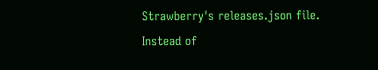Strawberry's releases.json file. Instead of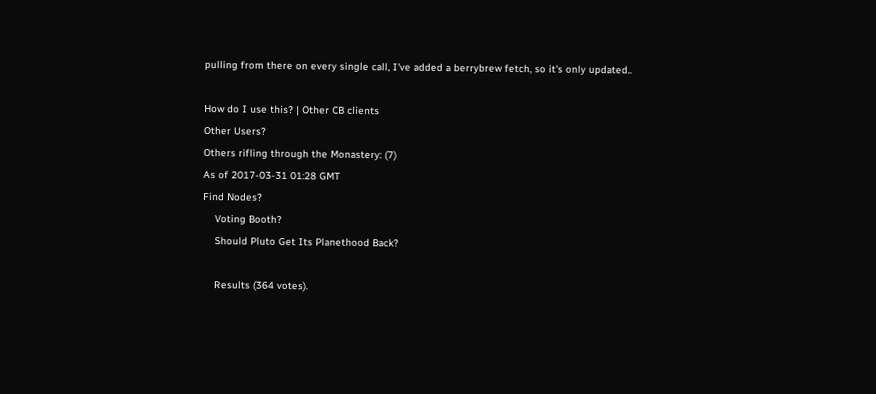pulling from there on every single call, I've added a berrybrew fetch, so it's only updated..

How do I use this? | Other CB clients
Other Users?
Others rifling through the Monastery: (7)
As of 2017-03-31 01:28 GMT
Find Nodes?
    Voting Booth?
    Should Pluto Get Its Planethood Back?

    Results (364 votes).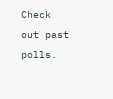Check out past polls.